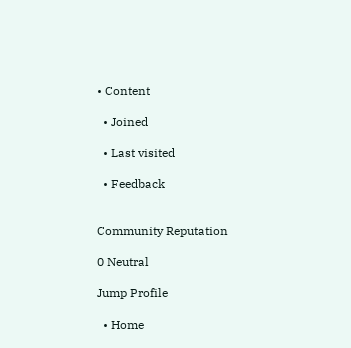• Content

  • Joined

  • Last visited

  • Feedback


Community Reputation

0 Neutral

Jump Profile

  • Home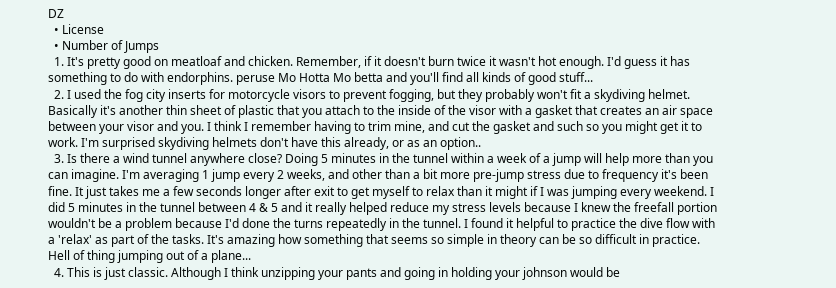DZ
  • License
  • Number of Jumps
  1. It's pretty good on meatloaf and chicken. Remember, if it doesn't burn twice it wasn't hot enough. I'd guess it has something to do with endorphins. peruse Mo Hotta Mo betta and you'll find all kinds of good stuff...
  2. I used the fog city inserts for motorcycle visors to prevent fogging, but they probably won't fit a skydiving helmet. Basically it's another thin sheet of plastic that you attach to the inside of the visor with a gasket that creates an air space between your visor and you. I think I remember having to trim mine, and cut the gasket and such so you might get it to work. I'm surprised skydiving helmets don't have this already, or as an option..
  3. Is there a wind tunnel anywhere close? Doing 5 minutes in the tunnel within a week of a jump will help more than you can imagine. I'm averaging 1 jump every 2 weeks, and other than a bit more pre-jump stress due to frequency it's been fine. It just takes me a few seconds longer after exit to get myself to relax than it might if I was jumping every weekend. I did 5 minutes in the tunnel between 4 & 5 and it really helped reduce my stress levels because I knew the freefall portion wouldn't be a problem because I'd done the turns repeatedly in the tunnel. I found it helpful to practice the dive flow with a 'relax' as part of the tasks. It's amazing how something that seems so simple in theory can be so difficult in practice. Hell of thing jumping out of a plane...
  4. This is just classic. Although I think unzipping your pants and going in holding your johnson would be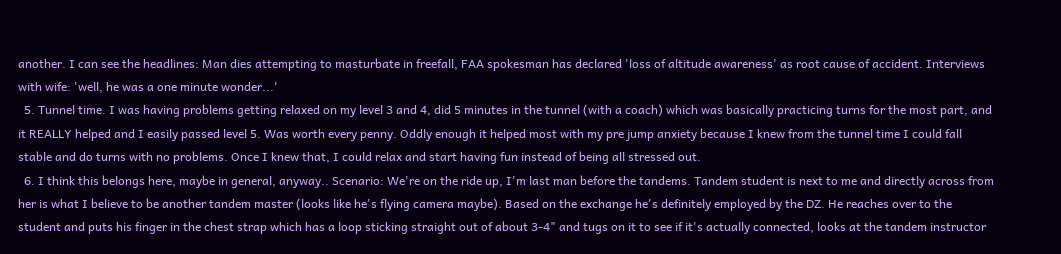another. I can see the headlines: Man dies attempting to masturbate in freefall, FAA spokesman has declared 'loss of altitude awareness' as root cause of accident. Interviews with wife: 'well, he was a one minute wonder...'
  5. Tunnel time. I was having problems getting relaxed on my level 3 and 4, did 5 minutes in the tunnel (with a coach) which was basically practicing turns for the most part, and it REALLY helped and I easily passed level 5. Was worth every penny. Oddly enough it helped most with my pre jump anxiety because I knew from the tunnel time I could fall stable and do turns with no problems. Once I knew that, I could relax and start having fun instead of being all stressed out.
  6. I think this belongs here, maybe in general, anyway.. Scenario: We're on the ride up, I'm last man before the tandems. Tandem student is next to me and directly across from her is what I believe to be another tandem master (looks like he's flying camera maybe). Based on the exchange he's definitely employed by the DZ. He reaches over to the student and puts his finger in the chest strap which has a loop sticking straight out of about 3-4" and tugs on it to see if it's actually connected, looks at the tandem instructor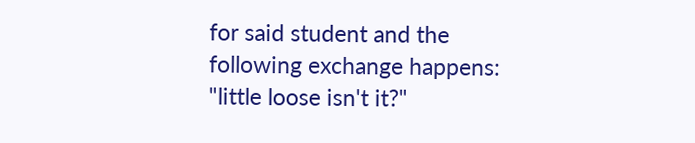for said student and the following exchange happens: "little loose isn't it?"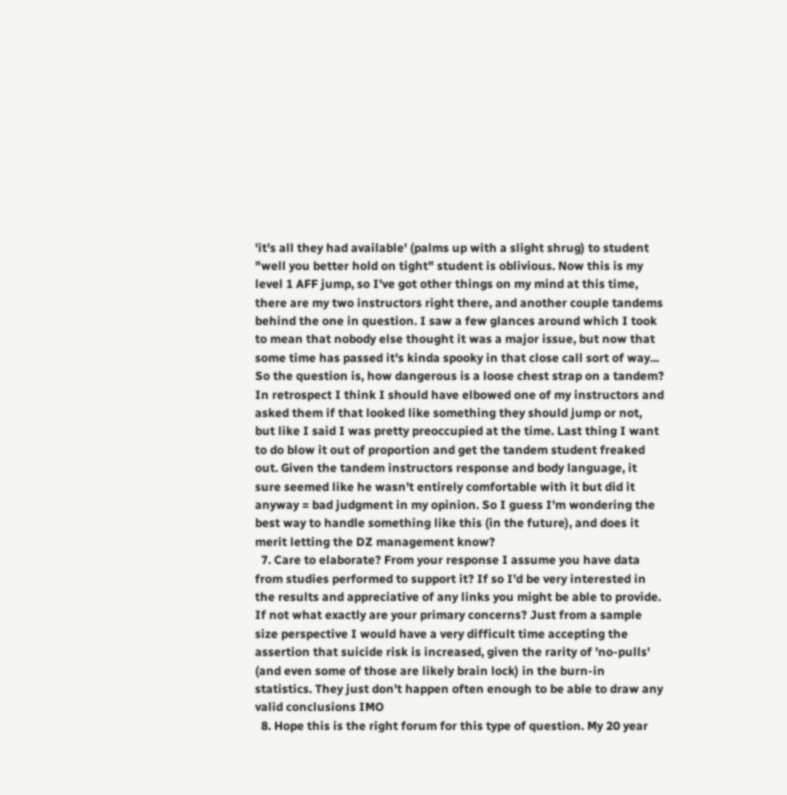'it's all they had available' (palms up with a slight shrug) to student "well you better hold on tight" student is oblivious. Now this is my level 1 AFF jump, so I've got other things on my mind at this time, there are my two instructors right there, and another couple tandems behind the one in question. I saw a few glances around which I took to mean that nobody else thought it was a major issue, but now that some time has passed it's kinda spooky in that close call sort of way... So the question is, how dangerous is a loose chest strap on a tandem? In retrospect I think I should have elbowed one of my instructors and asked them if that looked like something they should jump or not, but like I said I was pretty preoccupied at the time. Last thing I want to do blow it out of proportion and get the tandem student freaked out. Given the tandem instructors response and body language, it sure seemed like he wasn't entirely comfortable with it but did it anyway = bad judgment in my opinion. So I guess I'm wondering the best way to handle something like this (in the future), and does it merit letting the DZ management know?
  7. Care to elaborate? From your response I assume you have data from studies performed to support it? If so I'd be very interested in the results and appreciative of any links you might be able to provide. If not what exactly are your primary concerns? Just from a sample size perspective I would have a very difficult time accepting the assertion that suicide risk is increased, given the rarity of 'no-pulls' (and even some of those are likely brain lock) in the burn-in statistics. They just don't happen often enough to be able to draw any valid conclusions IMO
  8. Hope this is the right forum for this type of question. My 20 year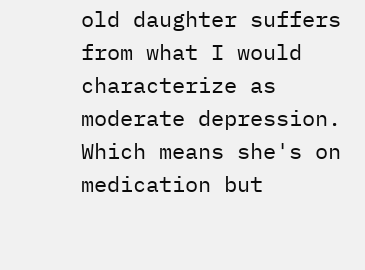old daughter suffers from what I would characterize as moderate depression. Which means she's on medication but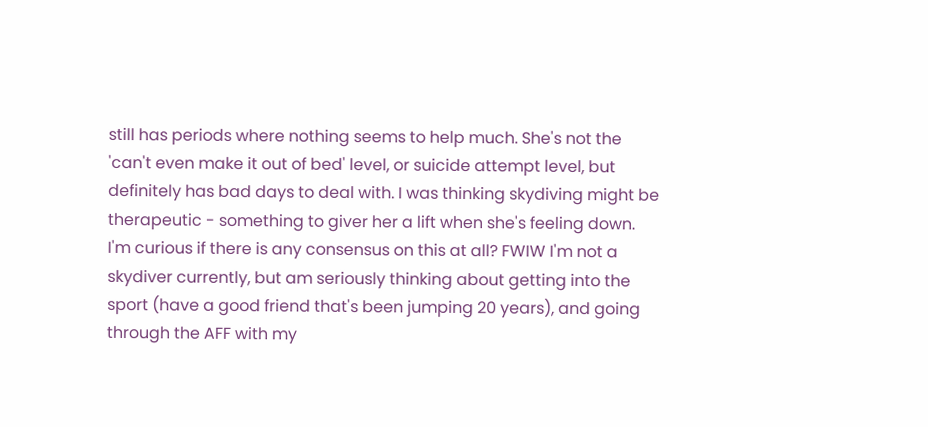still has periods where nothing seems to help much. She's not the 'can't even make it out of bed' level, or suicide attempt level, but definitely has bad days to deal with. I was thinking skydiving might be therapeutic - something to giver her a lift when she's feeling down. I'm curious if there is any consensus on this at all? FWIW I'm not a skydiver currently, but am seriously thinking about getting into the sport (have a good friend that's been jumping 20 years), and going through the AFF with my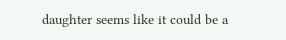daughter seems like it could be a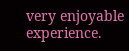very enjoyable experience.